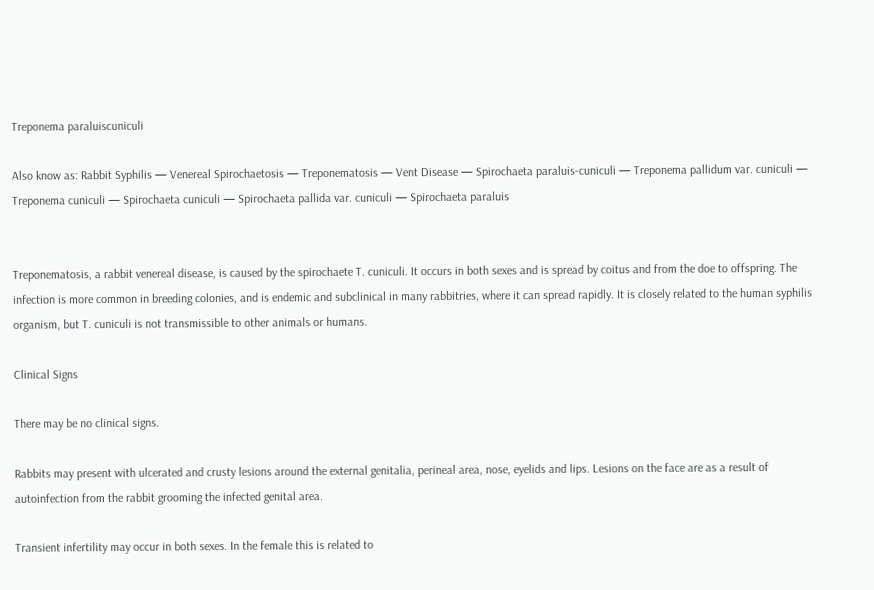Treponema paraluiscuniculi

Also know as: Rabbit Syphilis — Venereal Spirochaetosis — Treponematosis — Vent Disease — Spirochaeta paraluis-cuniculi — Treponema pallidum var. cuniculi — Treponema cuniculi — Spirochaeta cuniculi — Spirochaeta pallida var. cuniculi — Spirochaeta paraluis


Treponematosis, a rabbit venereal disease, is caused by the spirochaete T. cuniculi. It occurs in both sexes and is spread by coitus and from the doe to offspring. The infection is more common in breeding colonies, and is endemic and subclinical in many rabbitries, where it can spread rapidly. It is closely related to the human syphilis organism, but T. cuniculi is not transmissible to other animals or humans.

Clinical Signs

There may be no clinical signs.

Rabbits may present with ulcerated and crusty lesions around the external genitalia, perineal area, nose, eyelids and lips. Lesions on the face are as a result of autoinfection from the rabbit grooming the infected genital area.

Transient infertility may occur in both sexes. In the female this is related to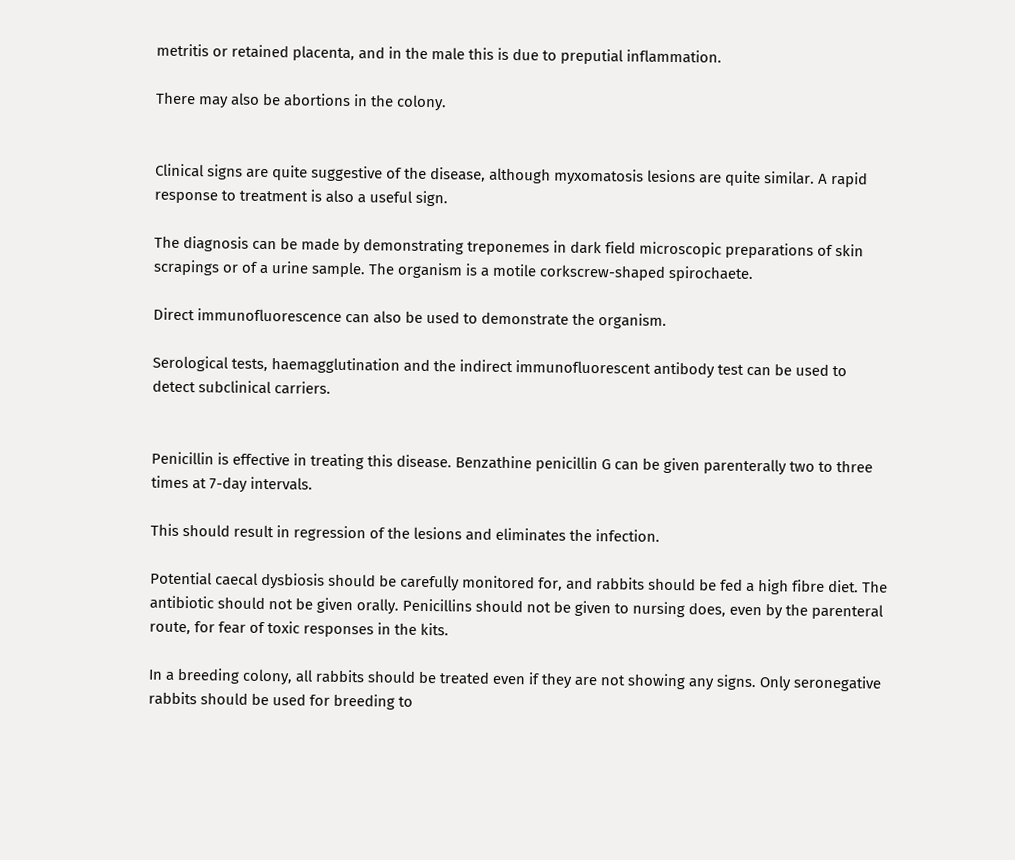metritis or retained placenta, and in the male this is due to preputial inflammation.

There may also be abortions in the colony.


Clinical signs are quite suggestive of the disease, although myxomatosis lesions are quite similar. A rapid response to treatment is also a useful sign.

The diagnosis can be made by demonstrating treponemes in dark field microscopic preparations of skin scrapings or of a urine sample. The organism is a motile corkscrew-shaped spirochaete.

Direct immunofluorescence can also be used to demonstrate the organism.

Serological tests, haemagglutination and the indirect immunofluorescent antibody test can be used to detect subclinical carriers.


Penicillin is effective in treating this disease. Benzathine penicillin G can be given parenterally two to three times at 7-day intervals.

This should result in regression of the lesions and eliminates the infection.

Potential caecal dysbiosis should be carefully monitored for, and rabbits should be fed a high fibre diet. The antibiotic should not be given orally. Penicillins should not be given to nursing does, even by the parenteral route, for fear of toxic responses in the kits.

In a breeding colony, all rabbits should be treated even if they are not showing any signs. Only seronegative rabbits should be used for breeding to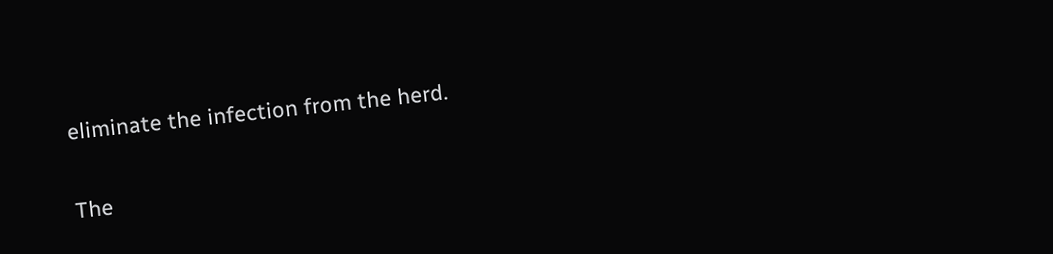eliminate the infection from the herd.

The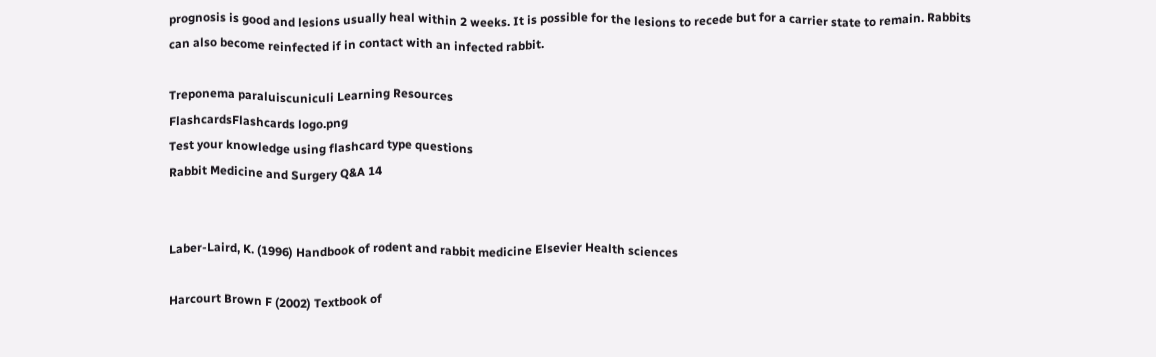prognosis is good and lesions usually heal within 2 weeks. It is possible for the lesions to recede but for a carrier state to remain. Rabbits can also become reinfected if in contact with an infected rabbit.

Treponema paraluiscuniculi Learning Resources
FlashcardsFlashcards logo.png
Test your knowledge using flashcard type questions
Rabbit Medicine and Surgery Q&A 14


Laber-Laird, K. (1996) Handbook of rodent and rabbit medicine Elsevier Health sciences

Harcourt Brown F (2002) Textbook of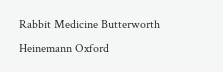Rabbit Medicine Butterworth Heinemann Oxford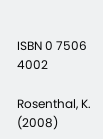ISBN 0 7506 4002

Rosenthal, K. (2008)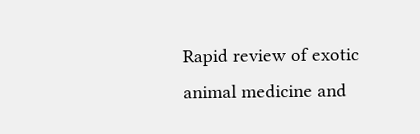Rapid review of exotic animal medicine and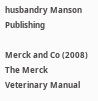husbandry Manson Publishing

Merck and Co (2008) The Merck Veterinary Manual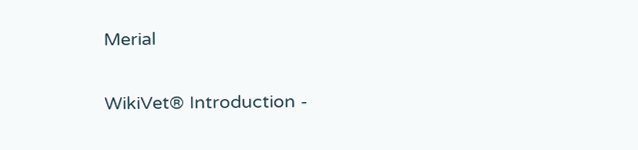Merial

WikiVet® Introduction -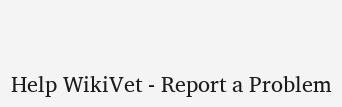Help WikiVet - Report a Problem